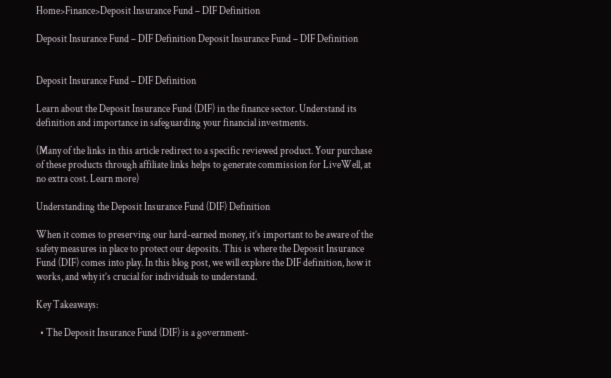Home>Finance>Deposit Insurance Fund – DIF Definition

Deposit Insurance Fund – DIF Definition Deposit Insurance Fund – DIF Definition


Deposit Insurance Fund – DIF Definition

Learn about the Deposit Insurance Fund (DIF) in the finance sector. Understand its definition and importance in safeguarding your financial investments.

(Many of the links in this article redirect to a specific reviewed product. Your purchase of these products through affiliate links helps to generate commission for LiveWell, at no extra cost. Learn more)

Understanding the Deposit Insurance Fund (DIF) Definition

When it comes to preserving our hard-earned money, it’s important to be aware of the safety measures in place to protect our deposits. This is where the Deposit Insurance Fund (DIF) comes into play. In this blog post, we will explore the DIF definition, how it works, and why it’s crucial for individuals to understand.

Key Takeaways:

  • The Deposit Insurance Fund (DIF) is a government-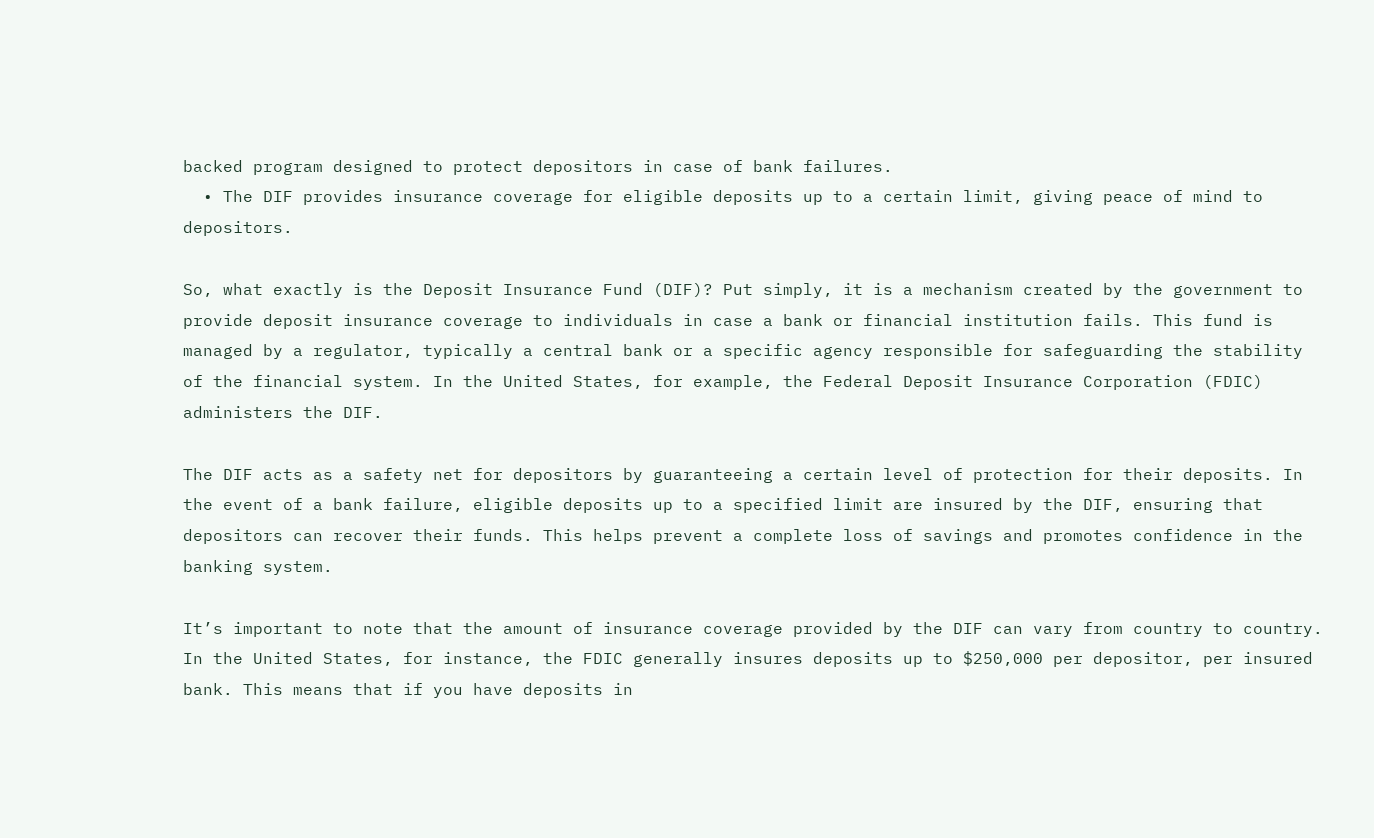backed program designed to protect depositors in case of bank failures.
  • The DIF provides insurance coverage for eligible deposits up to a certain limit, giving peace of mind to depositors.

So, what exactly is the Deposit Insurance Fund (DIF)? Put simply, it is a mechanism created by the government to provide deposit insurance coverage to individuals in case a bank or financial institution fails. This fund is managed by a regulator, typically a central bank or a specific agency responsible for safeguarding the stability of the financial system. In the United States, for example, the Federal Deposit Insurance Corporation (FDIC) administers the DIF.

The DIF acts as a safety net for depositors by guaranteeing a certain level of protection for their deposits. In the event of a bank failure, eligible deposits up to a specified limit are insured by the DIF, ensuring that depositors can recover their funds. This helps prevent a complete loss of savings and promotes confidence in the banking system.

It’s important to note that the amount of insurance coverage provided by the DIF can vary from country to country. In the United States, for instance, the FDIC generally insures deposits up to $250,000 per depositor, per insured bank. This means that if you have deposits in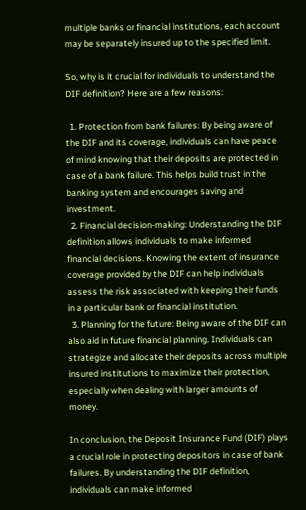multiple banks or financial institutions, each account may be separately insured up to the specified limit.

So, why is it crucial for individuals to understand the DIF definition? Here are a few reasons:

  1. Protection from bank failures: By being aware of the DIF and its coverage, individuals can have peace of mind knowing that their deposits are protected in case of a bank failure. This helps build trust in the banking system and encourages saving and investment.
  2. Financial decision-making: Understanding the DIF definition allows individuals to make informed financial decisions. Knowing the extent of insurance coverage provided by the DIF can help individuals assess the risk associated with keeping their funds in a particular bank or financial institution.
  3. Planning for the future: Being aware of the DIF can also aid in future financial planning. Individuals can strategize and allocate their deposits across multiple insured institutions to maximize their protection, especially when dealing with larger amounts of money.

In conclusion, the Deposit Insurance Fund (DIF) plays a crucial role in protecting depositors in case of bank failures. By understanding the DIF definition, individuals can make informed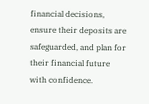financial decisions, ensure their deposits are safeguarded, and plan for their financial future with confidence.